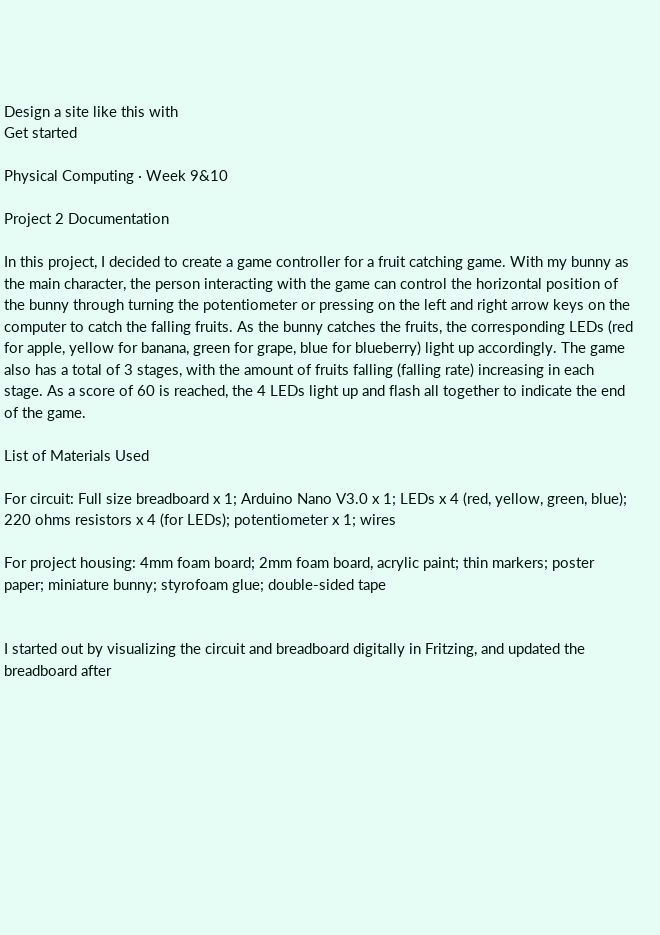Design a site like this with
Get started

Physical Computing · Week 9&10

Project 2 Documentation

In this project, I decided to create a game controller for a fruit catching game. With my bunny as the main character, the person interacting with the game can control the horizontal position of the bunny through turning the potentiometer or pressing on the left and right arrow keys on the computer to catch the falling fruits. As the bunny catches the fruits, the corresponding LEDs (red for apple, yellow for banana, green for grape, blue for blueberry) light up accordingly. The game also has a total of 3 stages, with the amount of fruits falling (falling rate) increasing in each stage. As a score of 60 is reached, the 4 LEDs light up and flash all together to indicate the end of the game.

List of Materials Used

For circuit: Full size breadboard x 1; Arduino Nano V3.0 x 1; LEDs x 4 (red, yellow, green, blue); 220 ohms resistors x 4 (for LEDs); potentiometer x 1; wires

For project housing: 4mm foam board; 2mm foam board, acrylic paint; thin markers; poster paper; miniature bunny; styrofoam glue; double-sided tape


I started out by visualizing the circuit and breadboard digitally in Fritzing, and updated the breadboard after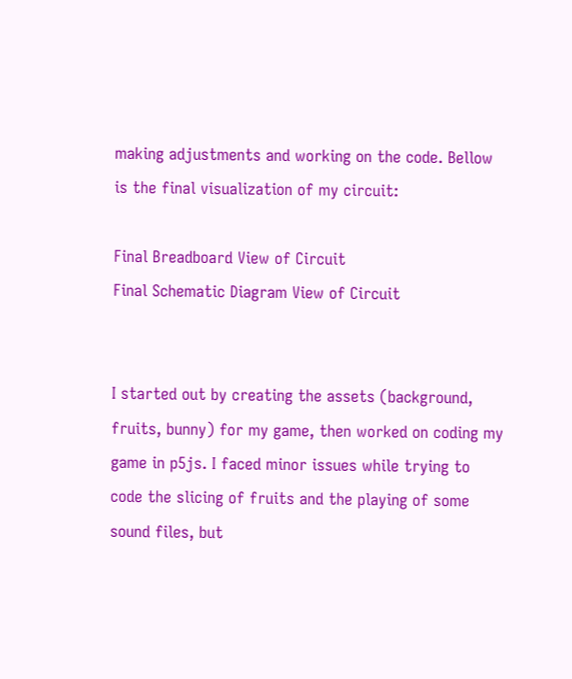making adjustments and working on the code. Bellow is the final visualization of my circuit:

Final Breadboard View of Circuit
Final Schematic Diagram View of Circuit


I started out by creating the assets (background, fruits, bunny) for my game, then worked on coding my game in p5js. I faced minor issues while trying to code the slicing of fruits and the playing of some sound files, but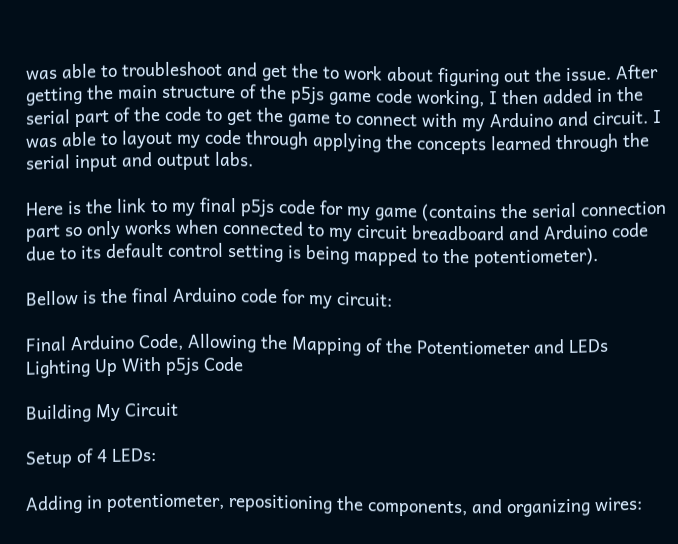was able to troubleshoot and get the to work about figuring out the issue. After getting the main structure of the p5js game code working, I then added in the serial part of the code to get the game to connect with my Arduino and circuit. I was able to layout my code through applying the concepts learned through the serial input and output labs.

Here is the link to my final p5js code for my game (contains the serial connection part so only works when connected to my circuit breadboard and Arduino code due to its default control setting is being mapped to the potentiometer).

Bellow is the final Arduino code for my circuit:

Final Arduino Code, Allowing the Mapping of the Potentiometer and LEDs Lighting Up With p5js Code

Building My Circuit

Setup of 4 LEDs:

Adding in potentiometer, repositioning the components, and organizing wires: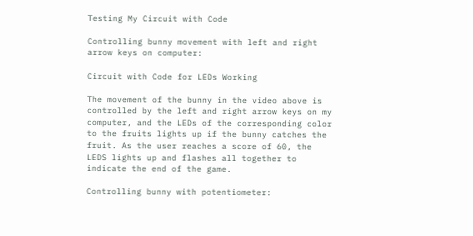Testing My Circuit with Code

Controlling bunny movement with left and right arrow keys on computer:

Circuit with Code for LEDs Working

The movement of the bunny in the video above is controlled by the left and right arrow keys on my computer, and the LEDs of the corresponding color to the fruits lights up if the bunny catches the fruit. As the user reaches a score of 60, the LEDS lights up and flashes all together to indicate the end of the game.

Controlling bunny with potentiometer: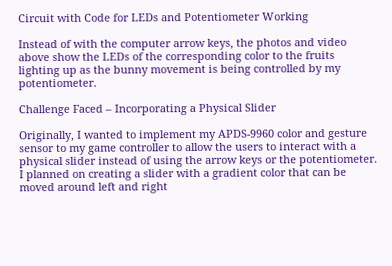Circuit with Code for LEDs and Potentiometer Working

Instead of with the computer arrow keys, the photos and video above show the LEDs of the corresponding color to the fruits lighting up as the bunny movement is being controlled by my potentiometer.

Challenge Faced – Incorporating a Physical Slider

Originally, I wanted to implement my APDS-9960 color and gesture sensor to my game controller to allow the users to interact with a physical slider instead of using the arrow keys or the potentiometer. I planned on creating a slider with a gradient color that can be moved around left and right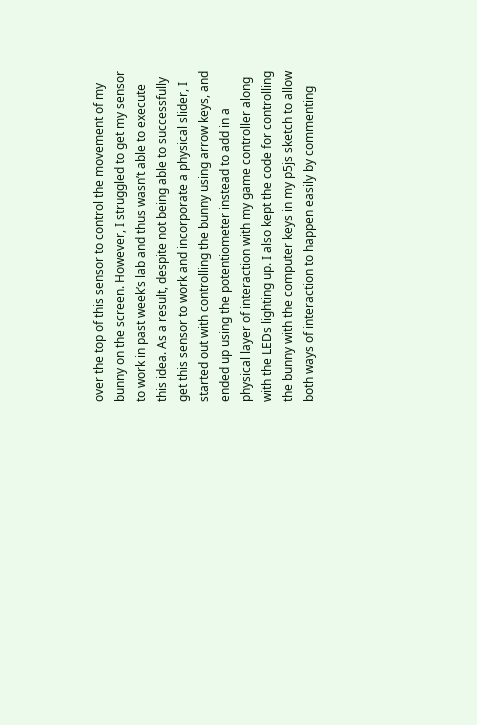over the top of this sensor to control the movement of my bunny on the screen. However, I struggled to get my sensor to work in past week’s lab and thus wasn’t able to execute this idea. As a result, despite not being able to successfully get this sensor to work and incorporate a physical slider, I started out with controlling the bunny using arrow keys, and ended up using the potentiometer instead to add in a physical layer of interaction with my game controller along with the LEDs lighting up. I also kept the code for controlling the bunny with the computer keys in my p5js sketch to allow both ways of interaction to happen easily by commenting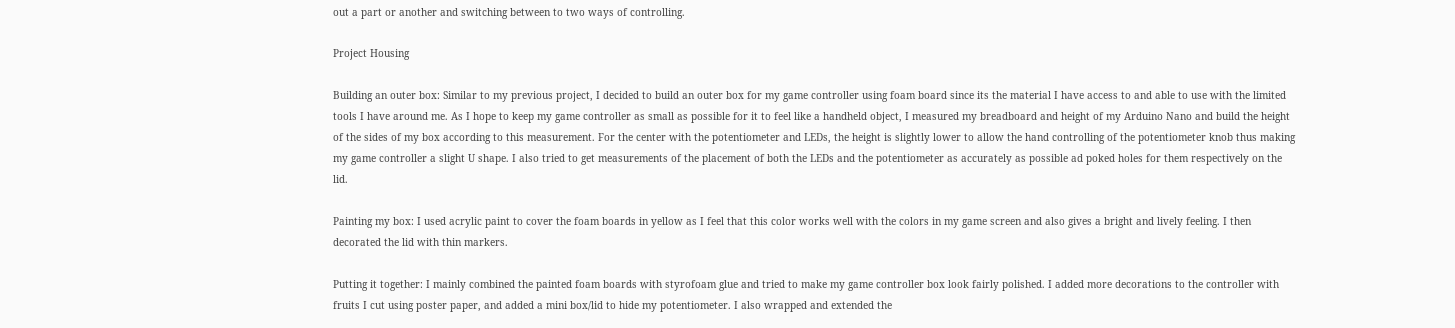out a part or another and switching between to two ways of controlling.

Project Housing

Building an outer box: Similar to my previous project, I decided to build an outer box for my game controller using foam board since its the material I have access to and able to use with the limited tools I have around me. As I hope to keep my game controller as small as possible for it to feel like a handheld object, I measured my breadboard and height of my Arduino Nano and build the height of the sides of my box according to this measurement. For the center with the potentiometer and LEDs, the height is slightly lower to allow the hand controlling of the potentiometer knob thus making my game controller a slight U shape. I also tried to get measurements of the placement of both the LEDs and the potentiometer as accurately as possible ad poked holes for them respectively on the lid.

Painting my box: I used acrylic paint to cover the foam boards in yellow as I feel that this color works well with the colors in my game screen and also gives a bright and lively feeling. I then decorated the lid with thin markers.

Putting it together: I mainly combined the painted foam boards with styrofoam glue and tried to make my game controller box look fairly polished. I added more decorations to the controller with fruits I cut using poster paper, and added a mini box/lid to hide my potentiometer. I also wrapped and extended the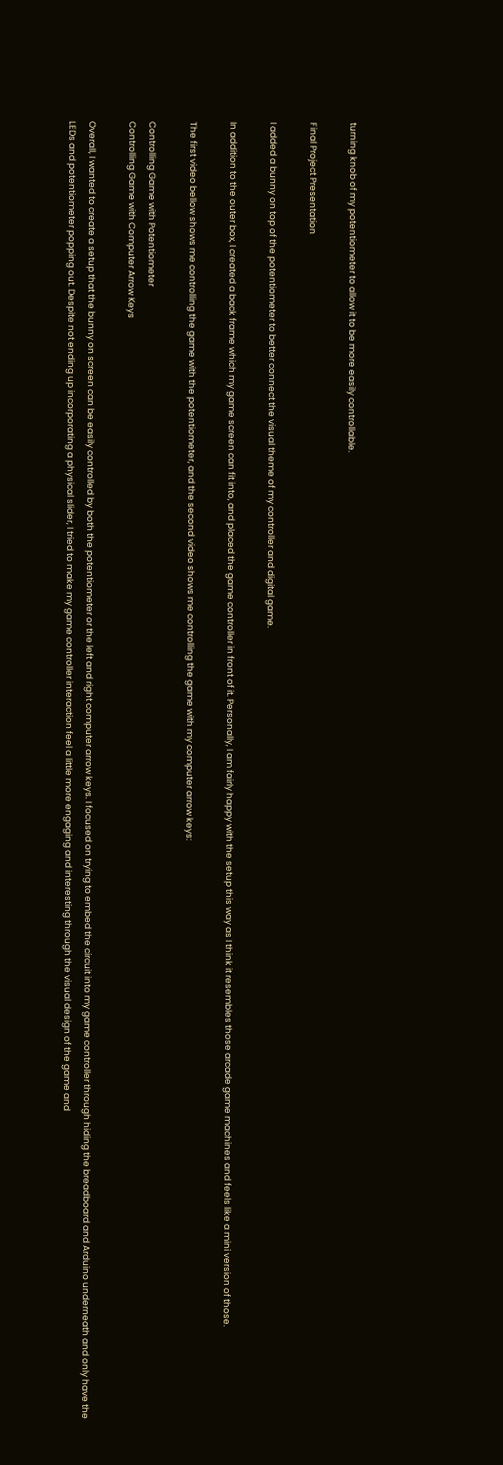turning knob of my potentiometer to allow it to be more easily controllable.

Final Project Presentation

I added a bunny on top of the potentiometer to better connect the visual theme of my controller and digital game.

In addition to the outer box, I created a back frame which my game screen can fit into, and placed the game controller in front of it. Personally, I am fairly happy with the setup this way as I think it resembles those arcade game machines and feels like a mini version of those.

The first video bellow shows me controlling the game with the potentiometer, and the second video shows me controlling the game with my computer arrow keys:

Controlling Game with Potentiometer
Controlling Game with Computer Arrow Keys

Overall, I wanted to create a setup that the bunny on screen can be easily controlled by both the potentiometer or the left and right computer arrow keys. I focused on trying to embed the circuit into my game controller through hiding the breadboard and Arduino underneath and only have the LEDs and potentiometer popping out. Despite not ending up incorporating a physical slider, I tried to make my game controller interaction feel a little more engaging and interesting through the visual design of the game and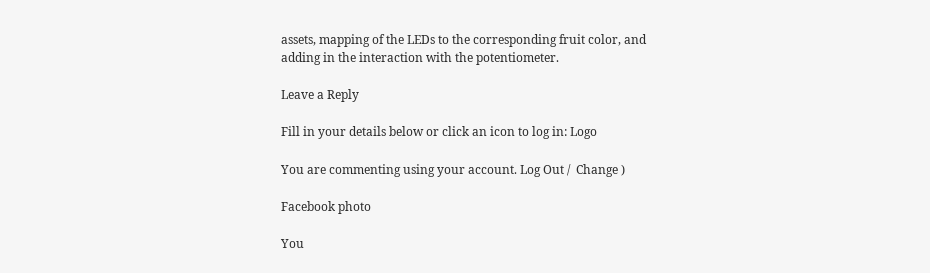assets, mapping of the LEDs to the corresponding fruit color, and adding in the interaction with the potentiometer.

Leave a Reply

Fill in your details below or click an icon to log in: Logo

You are commenting using your account. Log Out /  Change )

Facebook photo

You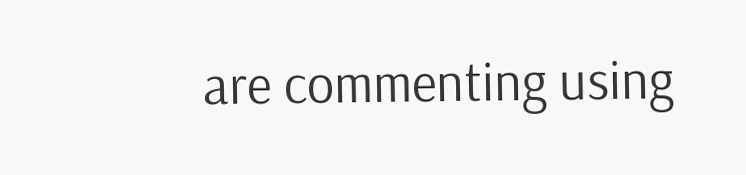are commenting using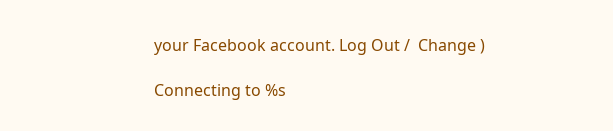your Facebook account. Log Out /  Change )

Connecting to %s